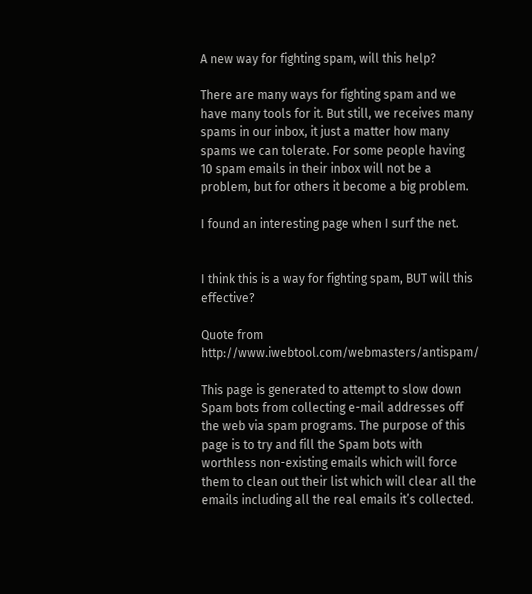A new way for fighting spam, will this help?

There are many ways for fighting spam and we have many tools for it. But still, we receives many spams in our inbox, it just a matter how many spams we can tolerate. For some people having 10 spam emails in their inbox will not be a problem, but for others it become a big problem.

I found an interesting page when I surf the net.


I think this is a way for fighting spam, BUT will this effective?

Quote from http://www.iwebtool.com/webmasters/antispam/

This page is generated to attempt to slow down Spam bots from collecting e-mail addresses off the web via spam programs. The purpose of this page is to try and fill the Spam bots with worthless non-existing emails which will force them to clean out their list which will clear all the emails including all the real emails it’s collected.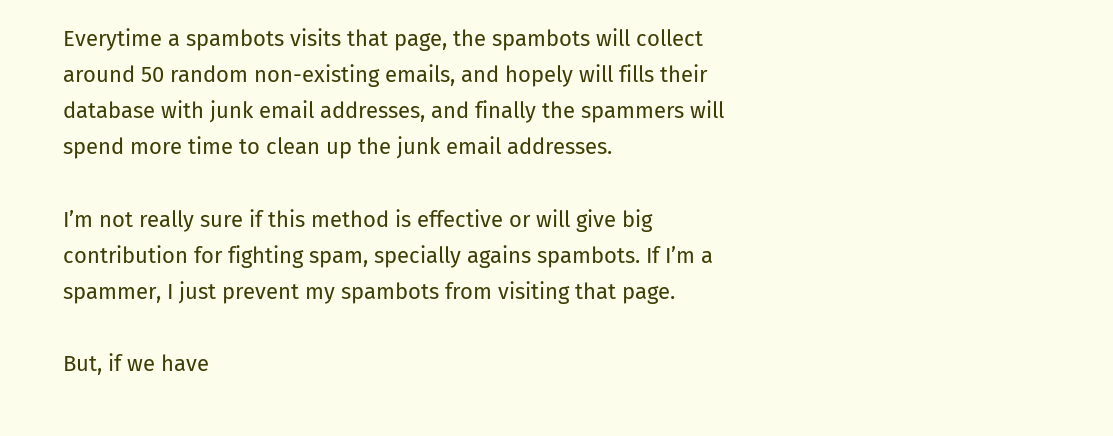Everytime a spambots visits that page, the spambots will collect around 50 random non-existing emails, and hopely will fills their database with junk email addresses, and finally the spammers will spend more time to clean up the junk email addresses.

I’m not really sure if this method is effective or will give big contribution for fighting spam, specially agains spambots. If I’m a spammer, I just prevent my spambots from visiting that page.

But, if we have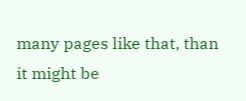many pages like that, than it might be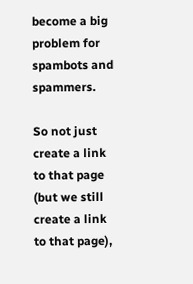become a big problem for spambots and spammers.

So not just create a link to that page (but we still create a link to that page),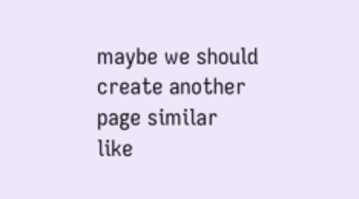maybe we should create another page similar like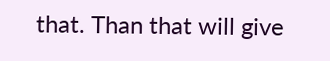that. Than that will give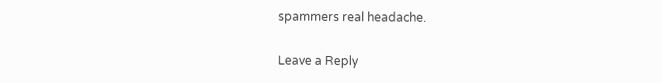spammers real headache.

Leave a Reply